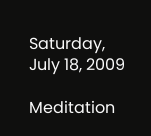Saturday, July 18, 2009

Meditation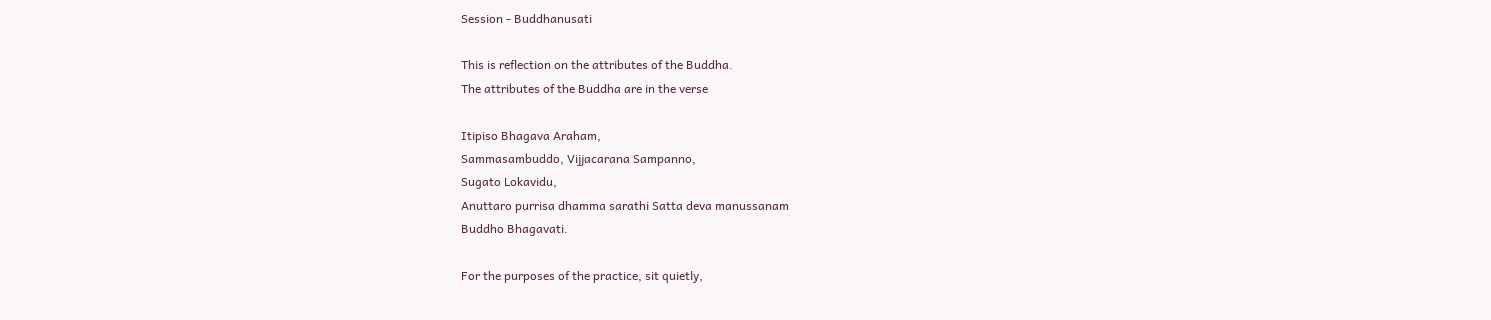Session - Buddhanusati

This is reflection on the attributes of the Buddha.
The attributes of the Buddha are in the verse

Itipiso Bhagava Araham,
Sammasambuddo, Vijjacarana Sampanno,
Sugato Lokavidu,
Anuttaro purrisa dhamma sarathi Satta deva manussanam
Buddho Bhagavati.

For the purposes of the practice, sit quietly,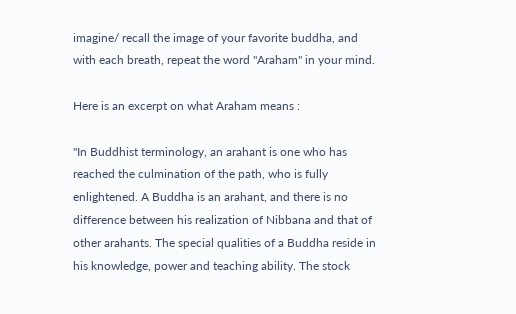imagine/ recall the image of your favorite buddha, and with each breath, repeat the word "Araham" in your mind.

Here is an excerpt on what Araham means :

"In Buddhist terminology, an arahant is one who has reached the culmination of the path, who is fully enlightened. A Buddha is an arahant, and there is no difference between his realization of Nibbana and that of other arahants. The special qualities of a Buddha reside in his knowledge, power and teaching ability. The stock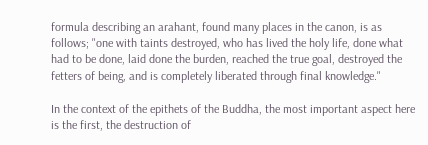formula describing an arahant, found many places in the canon, is as follows; "one with taints destroyed, who has lived the holy life, done what had to be done, laid done the burden, reached the true goal, destroyed the fetters of being, and is completely liberated through final knowledge."

In the context of the epithets of the Buddha, the most important aspect here is the first, the destruction of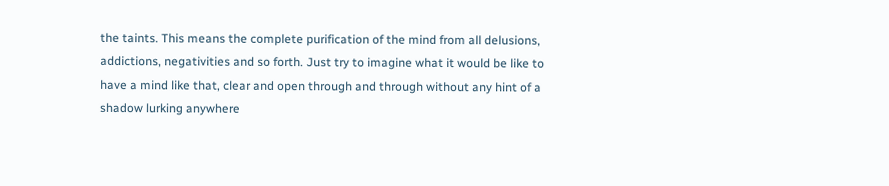the taints. This means the complete purification of the mind from all delusions, addictions, negativities and so forth. Just try to imagine what it would be like to have a mind like that, clear and open through and through without any hint of a shadow lurking anywhere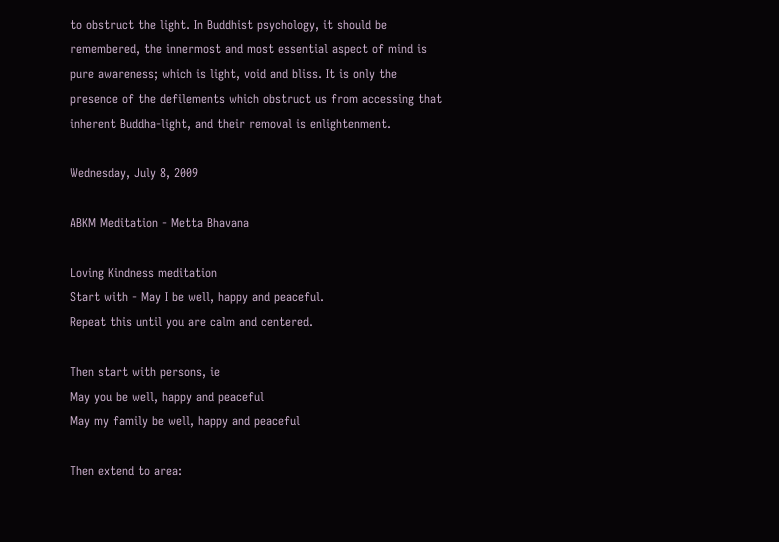to obstruct the light. In Buddhist psychology, it should be remembered, the innermost and most essential aspect of mind is pure awareness; which is light, void and bliss. It is only the presence of the defilements which obstruct us from accessing that inherent Buddha-light, and their removal is enlightenment.

Wednesday, July 8, 2009

ABKM Meditation - Metta Bhavana

Loving Kindness meditation
Start with - May I be well, happy and peaceful.
Repeat this until you are calm and centered.

Then start with persons, ie
May you be well, happy and peaceful
May my family be well, happy and peaceful

Then extend to area: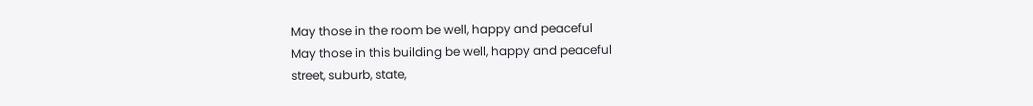May those in the room be well, happy and peaceful
May those in this building be well, happy and peaceful
street, suburb, state,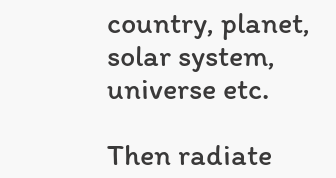country, planet, solar system, universe etc.

Then radiate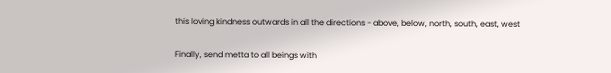this loving kindness outwards in all the directions - above, below, north, south, east, west

Finally, send metta to all beings with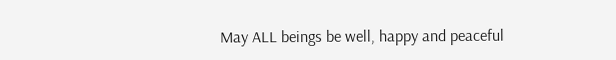May ALL beings be well, happy and peaceful